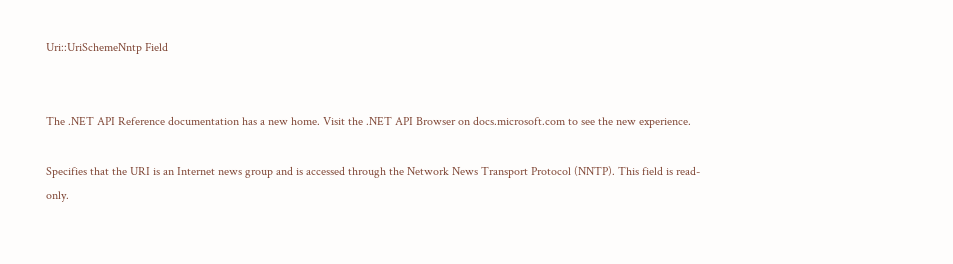Uri::UriSchemeNntp Field


The .NET API Reference documentation has a new home. Visit the .NET API Browser on docs.microsoft.com to see the new experience.

Specifies that the URI is an Internet news group and is accessed through the Network News Transport Protocol (NNTP). This field is read-only.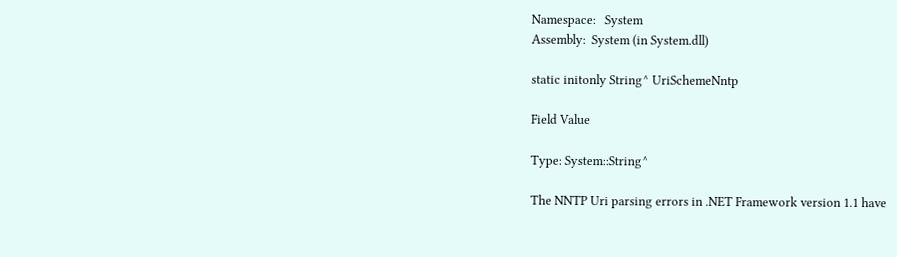Namespace:   System
Assembly:  System (in System.dll)

static initonly String^ UriSchemeNntp

Field Value

Type: System::String^

The NNTP Uri parsing errors in .NET Framework version 1.1 have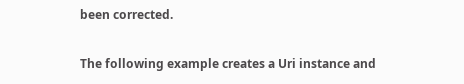been corrected.

The following example creates a Uri instance and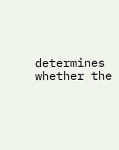determines whether the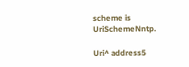scheme is UriSchemeNntp.

Uri^ address5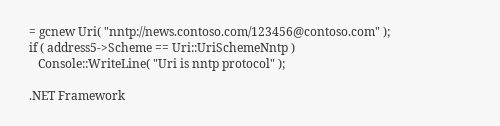= gcnew Uri( "nntp://news.contoso.com/123456@contoso.com" );
if ( address5->Scheme == Uri::UriSchemeNntp )
   Console::WriteLine( "Uri is nntp protocol" );

.NET Framework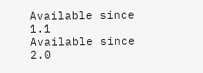Available since 1.1
Available since 2.0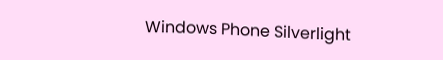Windows Phone Silverlight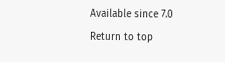Available since 7.0
Return to top